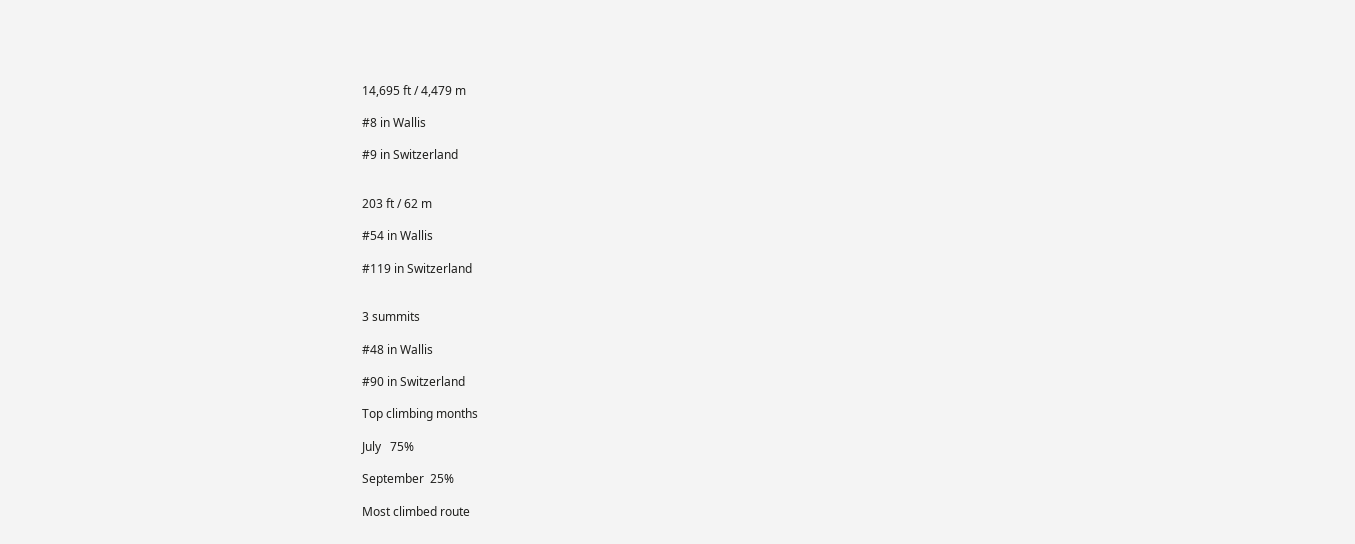14,695 ft / 4,479 m

#8 in Wallis

#9 in Switzerland


203 ft / 62 m

#54 in Wallis

#119 in Switzerland


3 summits

#48 in Wallis

#90 in Switzerland

Top climbing months

July   75%

September  25%

Most climbed route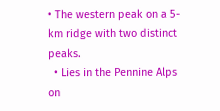• The western peak on a 5-km ridge with two distinct peaks.
  • Lies in the Pennine Alps on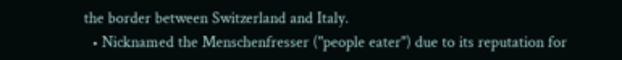the border between Switzerland and Italy.
  • Nicknamed the Menschenfresser ("people eater") due to its reputation for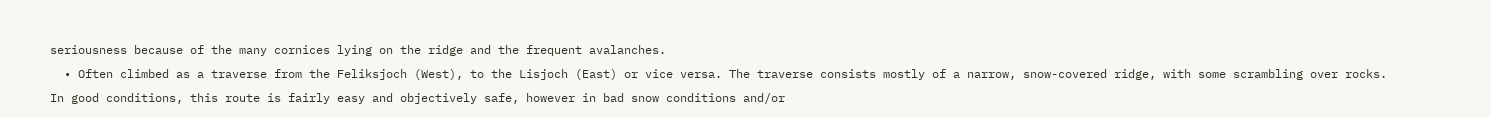seriousness because of the many cornices lying on the ridge and the frequent avalanches.
  • Often climbed as a traverse from the Feliksjoch (West), to the Lisjoch (East) or vice versa. The traverse consists mostly of a narrow, snow-covered ridge, with some scrambling over rocks. In good conditions, this route is fairly easy and objectively safe, however in bad snow conditions and/or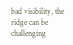bad visibility, the ridge can be challenging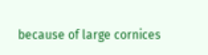because of large cornices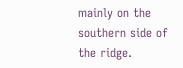mainly on the southern side of the ridge.